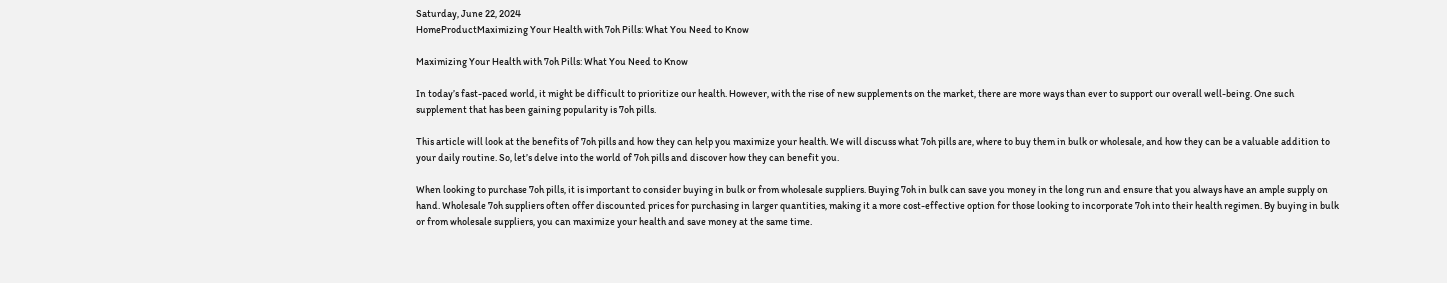Saturday, June 22, 2024
HomeProductMaximizing Your Health with 7oh Pills: What You Need to Know

Maximizing Your Health with 7oh Pills: What You Need to Know

In today’s fast-paced world, it might be difficult to prioritize our health. However, with the rise of new supplements on the market, there are more ways than ever to support our overall well-being. One such supplement that has been gaining popularity is 7oh pills.

This article will look at the benefits of 7oh pills and how they can help you maximize your health. We will discuss what 7oh pills are, where to buy them in bulk or wholesale, and how they can be a valuable addition to your daily routine. So, let’s delve into the world of 7oh pills and discover how they can benefit you.

When looking to purchase 7oh pills, it is important to consider buying in bulk or from wholesale suppliers. Buying 7oh in bulk can save you money in the long run and ensure that you always have an ample supply on hand. Wholesale 7oh suppliers often offer discounted prices for purchasing in larger quantities, making it a more cost-effective option for those looking to incorporate 7oh into their health regimen. By buying in bulk or from wholesale suppliers, you can maximize your health and save money at the same time.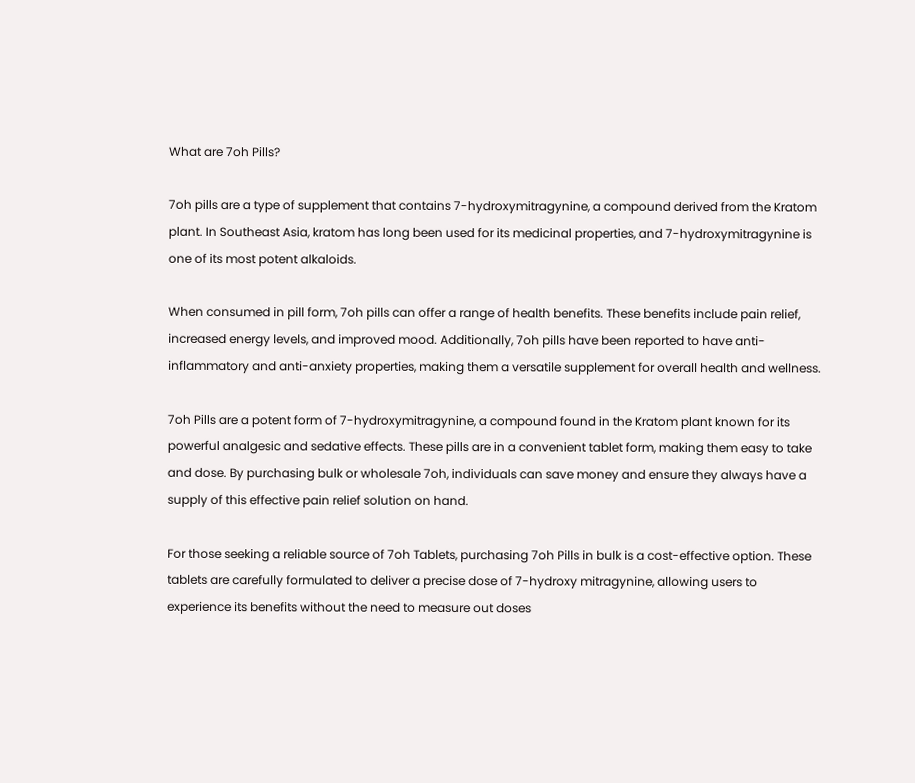What are 7oh Pills?

7oh pills are a type of supplement that contains 7-hydroxymitragynine, a compound derived from the Kratom plant. In Southeast Asia, kratom has long been used for its medicinal properties, and 7-hydroxymitragynine is one of its most potent alkaloids.

When consumed in pill form, 7oh pills can offer a range of health benefits. These benefits include pain relief, increased energy levels, and improved mood. Additionally, 7oh pills have been reported to have anti-inflammatory and anti-anxiety properties, making them a versatile supplement for overall health and wellness.

7oh Pills are a potent form of 7-hydroxymitragynine, a compound found in the Kratom plant known for its powerful analgesic and sedative effects. These pills are in a convenient tablet form, making them easy to take and dose. By purchasing bulk or wholesale 7oh, individuals can save money and ensure they always have a supply of this effective pain relief solution on hand.

For those seeking a reliable source of 7oh Tablets, purchasing 7oh Pills in bulk is a cost-effective option. These tablets are carefully formulated to deliver a precise dose of 7-hydroxy mitragynine, allowing users to experience its benefits without the need to measure out doses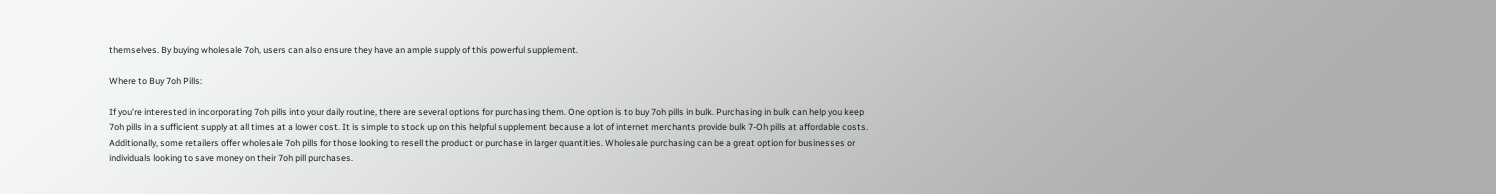themselves. By buying wholesale 7oh, users can also ensure they have an ample supply of this powerful supplement.

Where to Buy 7oh Pills:

If you’re interested in incorporating 7oh pills into your daily routine, there are several options for purchasing them. One option is to buy 7oh pills in bulk. Purchasing in bulk can help you keep 7oh pills in a sufficient supply at all times at a lower cost. It is simple to stock up on this helpful supplement because a lot of internet merchants provide bulk 7-Oh pills at affordable costs. Additionally, some retailers offer wholesale 7oh pills for those looking to resell the product or purchase in larger quantities. Wholesale purchasing can be a great option for businesses or individuals looking to save money on their 7oh pill purchases.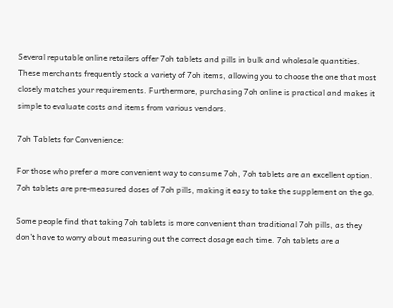Several reputable online retailers offer 7oh tablets and pills in bulk and wholesale quantities. These merchants frequently stock a variety of 7oh items, allowing you to choose the one that most closely matches your requirements. Furthermore, purchasing 7oh online is practical and makes it simple to evaluate costs and items from various vendors.

7oh Tablets for Convenience:

For those who prefer a more convenient way to consume 7oh, 7oh tablets are an excellent option. 7oh tablets are pre-measured doses of 7oh pills, making it easy to take the supplement on the go.

Some people find that taking 7oh tablets is more convenient than traditional 7oh pills, as they don’t have to worry about measuring out the correct dosage each time. 7oh tablets are a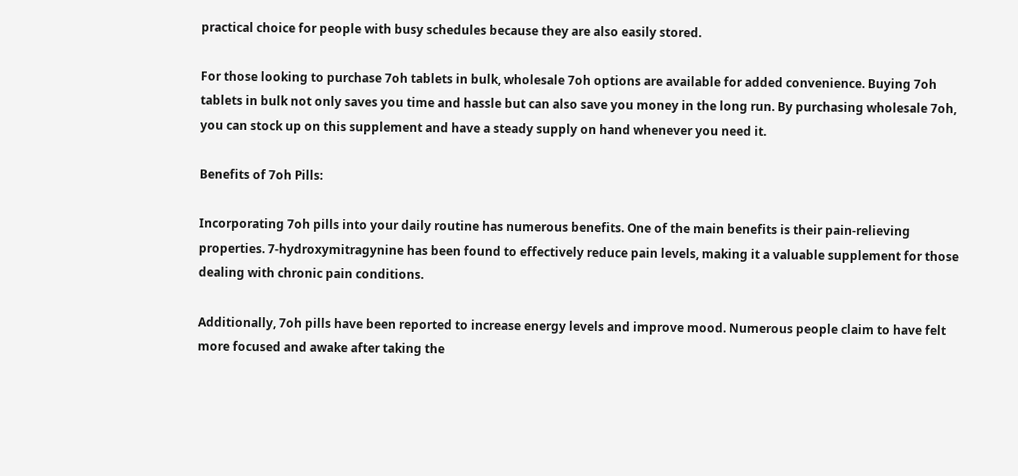practical choice for people with busy schedules because they are also easily stored.

For those looking to purchase 7oh tablets in bulk, wholesale 7oh options are available for added convenience. Buying 7oh tablets in bulk not only saves you time and hassle but can also save you money in the long run. By purchasing wholesale 7oh, you can stock up on this supplement and have a steady supply on hand whenever you need it.

Benefits of 7oh Pills:

Incorporating 7oh pills into your daily routine has numerous benefits. One of the main benefits is their pain-relieving properties. 7-hydroxymitragynine has been found to effectively reduce pain levels, making it a valuable supplement for those dealing with chronic pain conditions.

Additionally, 7oh pills have been reported to increase energy levels and improve mood. Numerous people claim to have felt more focused and awake after taking the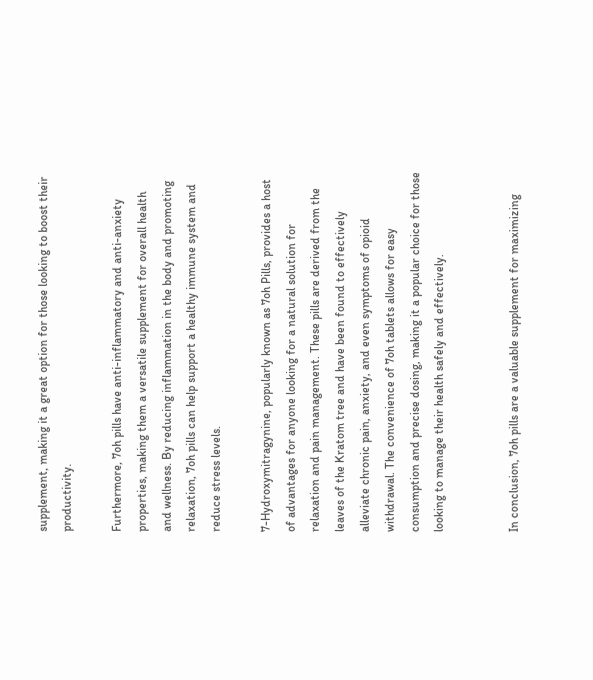supplement, making it a great option for those looking to boost their productivity.

Furthermore, 7oh pills have anti-inflammatory and anti-anxiety properties, making them a versatile supplement for overall health and wellness. By reducing inflammation in the body and promoting relaxation, 7oh pills can help support a healthy immune system and reduce stress levels.

7-Hydroxymitragynine, popularly known as 7oh Pills, provides a host of advantages for anyone looking for a natural solution for relaxation and pain management. These pills are derived from the leaves of the Kratom tree and have been found to effectively alleviate chronic pain, anxiety, and even symptoms of opioid withdrawal. The convenience of 7oh tablets allows for easy consumption and precise dosing, making it a popular choice for those looking to manage their health safely and effectively.


In conclusion, 7oh pills are a valuable supplement for maximizing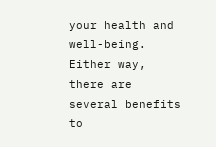your health and well-being. Either way, there are several benefits to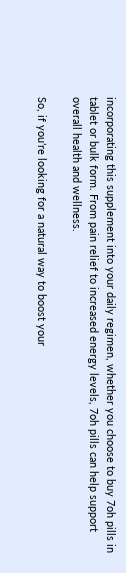incorporating this supplement into your daily regimen, whether you choose to buy 7oh pills in tablet or bulk form. From pain relief to increased energy levels, 7oh pills can help support overall health and wellness.

So, if you’re looking for a natural way to boost your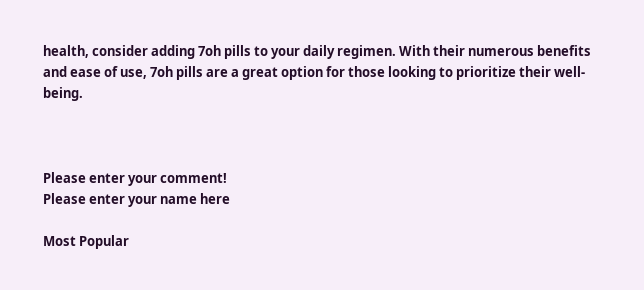health, consider adding 7oh pills to your daily regimen. With their numerous benefits and ease of use, 7oh pills are a great option for those looking to prioritize their well-being.



Please enter your comment!
Please enter your name here

Most Popular